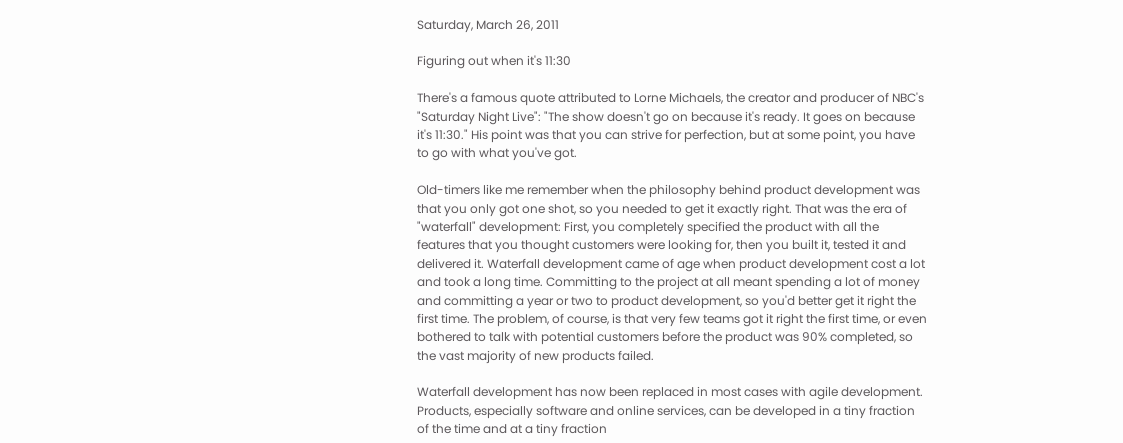Saturday, March 26, 2011

Figuring out when it's 11:30

There's a famous quote attributed to Lorne Michaels, the creator and producer of NBC's "Saturday Night Live": "The show doesn't go on because it's ready. It goes on because it's 11:30." His point was that you can strive for perfection, but at some point, you have to go with what you've got.

Old-timers like me remember when the philosophy behind product development was that you only got one shot, so you needed to get it exactly right. That was the era of "waterfall" development: First, you completely specified the product with all the features that you thought customers were looking for, then you built it, tested it and delivered it. Waterfall development came of age when product development cost a lot and took a long time. Committing to the project at all meant spending a lot of money and committing a year or two to product development, so you'd better get it right the first time. The problem, of course, is that very few teams got it right the first time, or even bothered to talk with potential customers before the product was 90% completed, so the vast majority of new products failed.

Waterfall development has now been replaced in most cases with agile development. Products, especially software and online services, can be developed in a tiny fraction of the time and at a tiny fraction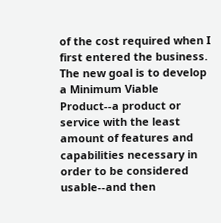of the cost required when I first entered the business. The new goal is to develop a Minimum Viable Product--a product or service with the least amount of features and capabilities necessary in order to be considered usable--and then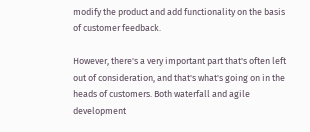modify the product and add functionality on the basis of customer feedback.

However, there's a very important part that's often left out of consideration, and that's what's going on in the heads of customers. Both waterfall and agile development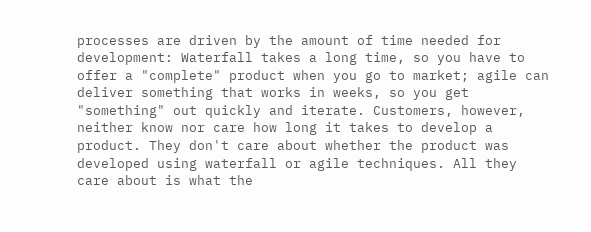processes are driven by the amount of time needed for development: Waterfall takes a long time, so you have to offer a "complete" product when you go to market; agile can deliver something that works in weeks, so you get "something" out quickly and iterate. Customers, however, neither know nor care how long it takes to develop a product. They don't care about whether the product was developed using waterfall or agile techniques. All they care about is what the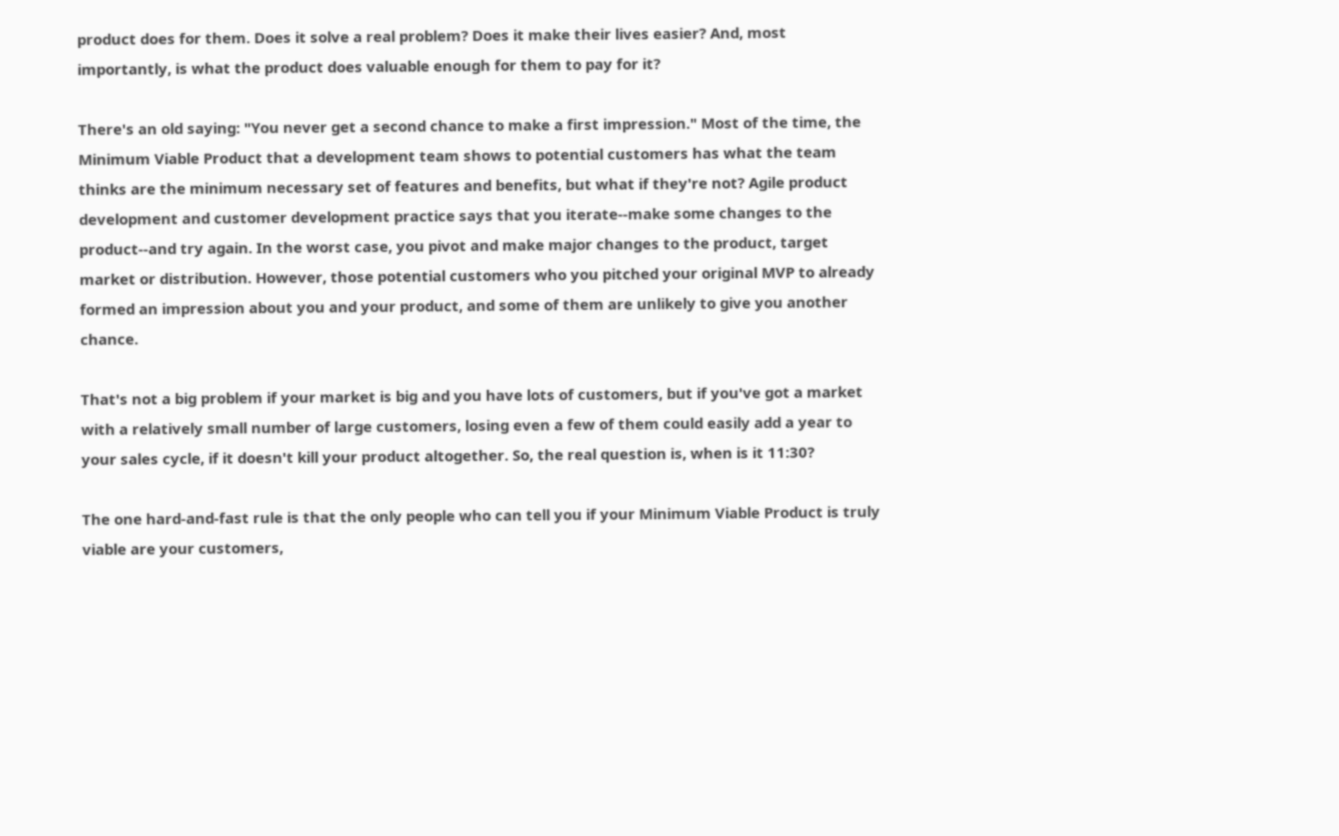product does for them. Does it solve a real problem? Does it make their lives easier? And, most importantly, is what the product does valuable enough for them to pay for it?

There's an old saying: "You never get a second chance to make a first impression." Most of the time, the Minimum Viable Product that a development team shows to potential customers has what the team thinks are the minimum necessary set of features and benefits, but what if they're not? Agile product development and customer development practice says that you iterate--make some changes to the product--and try again. In the worst case, you pivot and make major changes to the product, target market or distribution. However, those potential customers who you pitched your original MVP to already formed an impression about you and your product, and some of them are unlikely to give you another chance.

That's not a big problem if your market is big and you have lots of customers, but if you've got a market with a relatively small number of large customers, losing even a few of them could easily add a year to your sales cycle, if it doesn't kill your product altogether. So, the real question is, when is it 11:30?

The one hard-and-fast rule is that the only people who can tell you if your Minimum Viable Product is truly viable are your customers,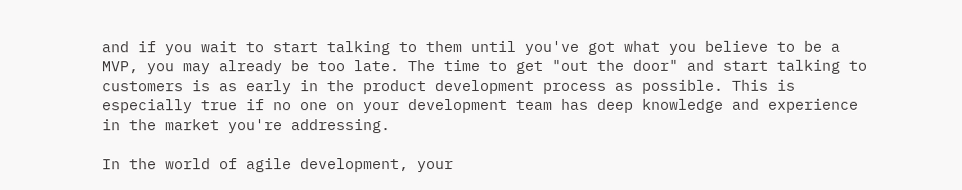and if you wait to start talking to them until you've got what you believe to be a MVP, you may already be too late. The time to get "out the door" and start talking to customers is as early in the product development process as possible. This is especially true if no one on your development team has deep knowledge and experience in the market you're addressing.

In the world of agile development, your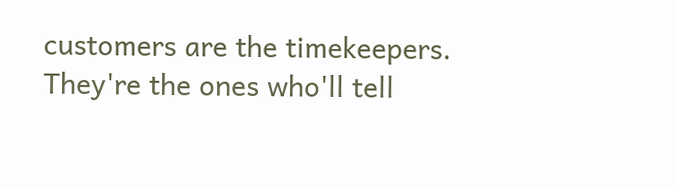customers are the timekeepers. They're the ones who'll tell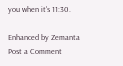you when it's 11:30.

Enhanced by Zemanta
Post a Comment